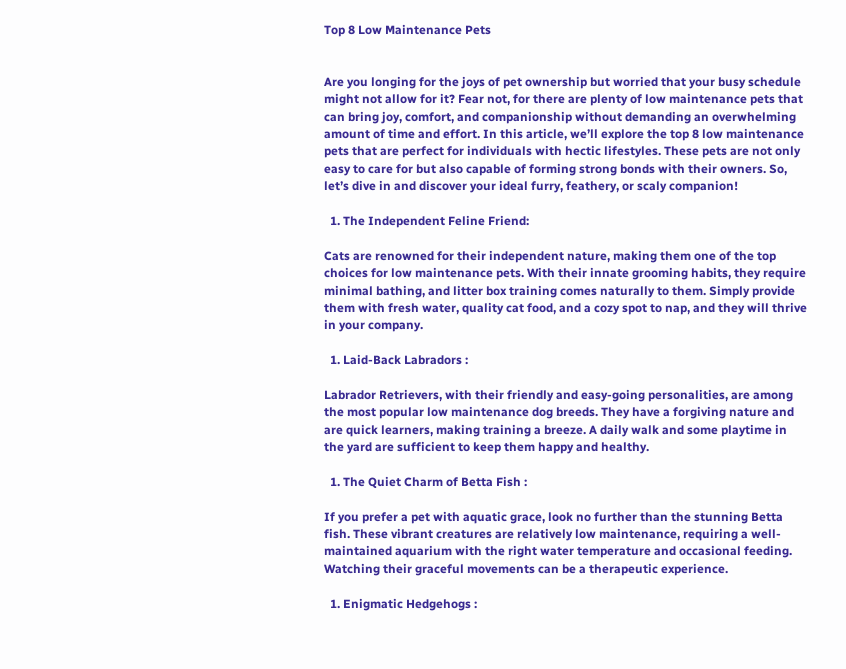Top 8 Low Maintenance Pets


Are you longing for the joys of pet ownership but worried that your busy schedule might not allow for it? Fear not, for there are plenty of low maintenance pets that can bring joy, comfort, and companionship without demanding an overwhelming amount of time and effort. In this article, we’ll explore the top 8 low maintenance pets that are perfect for individuals with hectic lifestyles. These pets are not only easy to care for but also capable of forming strong bonds with their owners. So, let’s dive in and discover your ideal furry, feathery, or scaly companion!

  1. The Independent Feline Friend:

Cats are renowned for their independent nature, making them one of the top choices for low maintenance pets. With their innate grooming habits, they require minimal bathing, and litter box training comes naturally to them. Simply provide them with fresh water, quality cat food, and a cozy spot to nap, and they will thrive in your company.

  1. Laid-Back Labradors :

Labrador Retrievers, with their friendly and easy-going personalities, are among the most popular low maintenance dog breeds. They have a forgiving nature and are quick learners, making training a breeze. A daily walk and some playtime in the yard are sufficient to keep them happy and healthy.

  1. The Quiet Charm of Betta Fish :

If you prefer a pet with aquatic grace, look no further than the stunning Betta fish. These vibrant creatures are relatively low maintenance, requiring a well-maintained aquarium with the right water temperature and occasional feeding. Watching their graceful movements can be a therapeutic experience.

  1. Enigmatic Hedgehogs :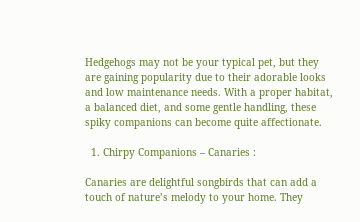Hedgehogs may not be your typical pet, but they are gaining popularity due to their adorable looks and low maintenance needs. With a proper habitat, a balanced diet, and some gentle handling, these spiky companions can become quite affectionate.

  1. Chirpy Companions – Canaries :

Canaries are delightful songbirds that can add a touch of nature’s melody to your home. They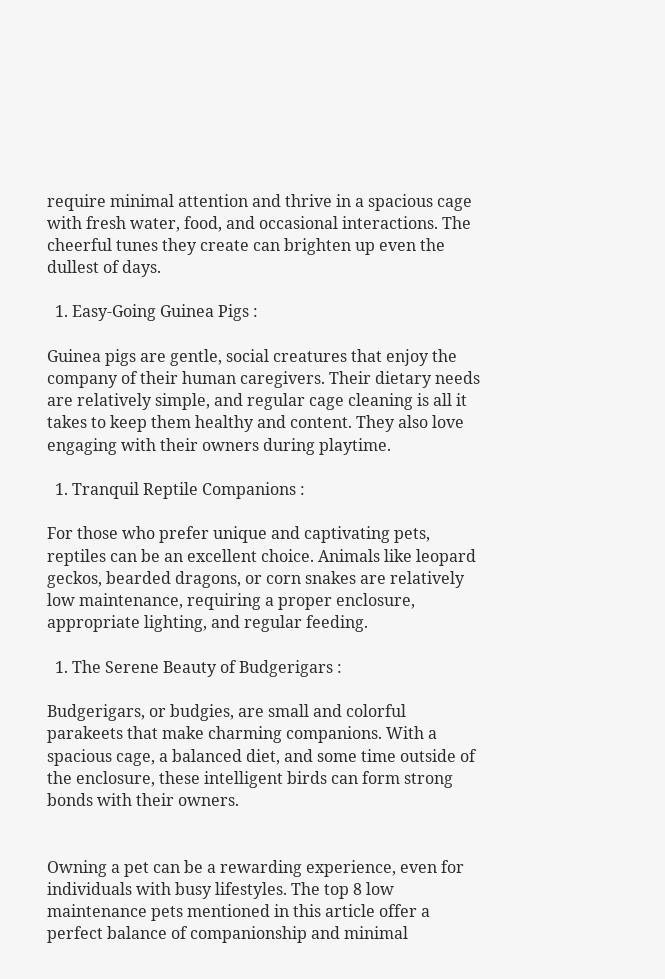require minimal attention and thrive in a spacious cage with fresh water, food, and occasional interactions. The cheerful tunes they create can brighten up even the dullest of days.

  1. Easy-Going Guinea Pigs :

Guinea pigs are gentle, social creatures that enjoy the company of their human caregivers. Their dietary needs are relatively simple, and regular cage cleaning is all it takes to keep them healthy and content. They also love engaging with their owners during playtime.

  1. Tranquil Reptile Companions :

For those who prefer unique and captivating pets, reptiles can be an excellent choice. Animals like leopard geckos, bearded dragons, or corn snakes are relatively low maintenance, requiring a proper enclosure, appropriate lighting, and regular feeding.

  1. The Serene Beauty of Budgerigars :

Budgerigars, or budgies, are small and colorful parakeets that make charming companions. With a spacious cage, a balanced diet, and some time outside of the enclosure, these intelligent birds can form strong bonds with their owners.


Owning a pet can be a rewarding experience, even for individuals with busy lifestyles. The top 8 low maintenance pets mentioned in this article offer a perfect balance of companionship and minimal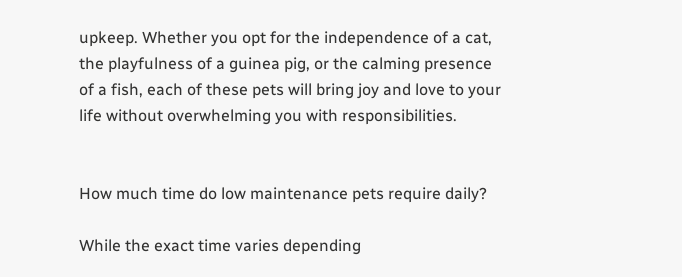upkeep. Whether you opt for the independence of a cat, the playfulness of a guinea pig, or the calming presence of a fish, each of these pets will bring joy and love to your life without overwhelming you with responsibilities.


How much time do low maintenance pets require daily?

While the exact time varies depending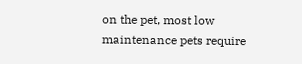on the pet, most low maintenance pets require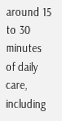around 15 to 30 minutes of daily care, including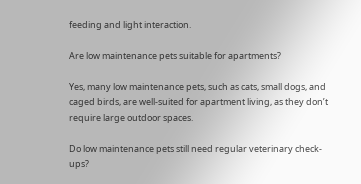feeding and light interaction.

Are low maintenance pets suitable for apartments?

Yes, many low maintenance pets, such as cats, small dogs, and caged birds, are well-suited for apartment living, as they don’t require large outdoor spaces.

Do low maintenance pets still need regular veterinary check-ups?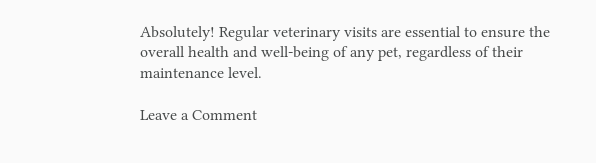Absolutely! Regular veterinary visits are essential to ensure the overall health and well-being of any pet, regardless of their maintenance level.

Leave a Comment